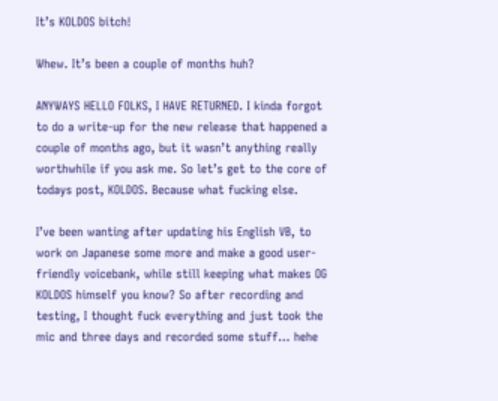It’s KOLDOS bitch!

Whew. It’s been a couple of months huh?

ANYWAYS HELLO FOLKS, I HAVE RETURNED. I kinda forgot to do a write-up for the new release that happened a couple of months ago, but it wasn’t anything really worthwhile if you ask me. So let’s get to the core of todays post, KOLDOS. Because what fucking else.

I’ve been wanting after updating his English VB, to work on Japanese some more and make a good user-friendly voicebank, while still keeping what makes OG KOLDOS himself you know? So after recording and testing, I thought fuck everything and just took the mic and three days and recorded some stuff… hehe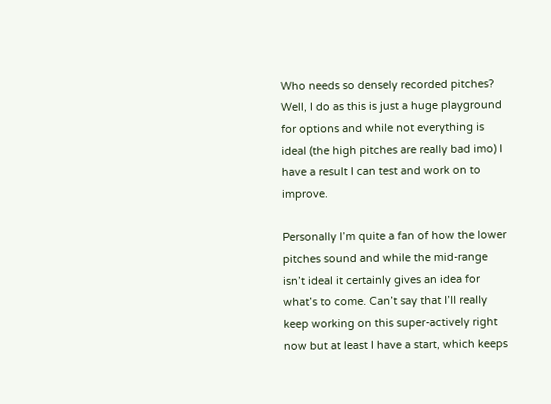Who needs so densely recorded pitches? Well, I do as this is just a huge playground for options and while not everything is ideal (the high pitches are really bad imo) I have a result I can test and work on to improve.

Personally I’m quite a fan of how the lower pitches sound and while the mid-range isn’t ideal it certainly gives an idea for what’s to come. Can’t say that I’ll really keep working on this super-actively right now but at least I have a start, which keeps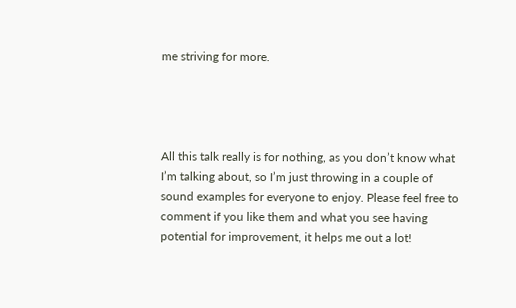me striving for more.




All this talk really is for nothing, as you don’t know what I’m talking about, so I’m just throwing in a couple of sound examples for everyone to enjoy. Please feel free to comment if you like them and what you see having potential for improvement, it helps me out a lot!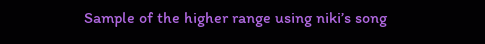Sample of the higher range using niki’s song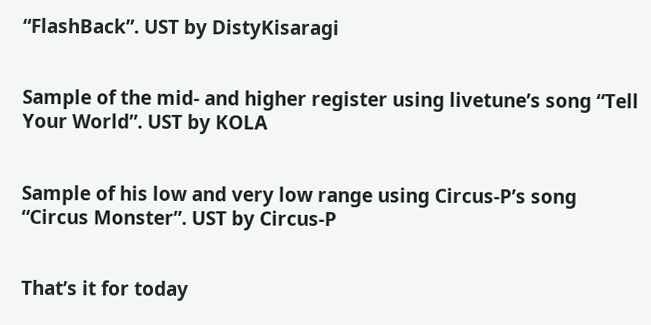“FlashBack”. UST by DistyKisaragi


Sample of the mid- and higher register using livetune’s song “Tell Your World”. UST by KOLA


Sample of his low and very low range using Circus-P’s song “Circus Monster”. UST by Circus-P


That’s it for today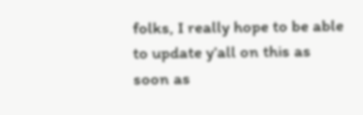folks, I really hope to be able to update y’all on this as soon as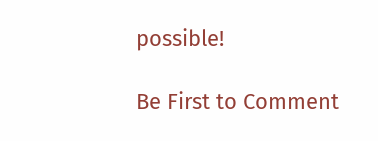possible!

Be First to Comment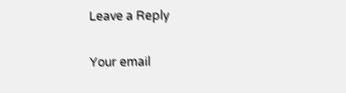Leave a Reply

Your email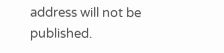address will not be published.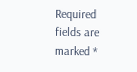Required fields are marked *